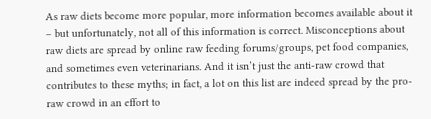As raw diets become more popular, more information becomes available about it – but unfortunately, not all of this information is correct. Misconceptions about raw diets are spread by online raw feeding forums/groups, pet food companies, and sometimes even veterinarians. And it isn’t just the anti-raw crowd that contributes to these myths; in fact, a lot on this list are indeed spread by the pro-raw crowd in an effort to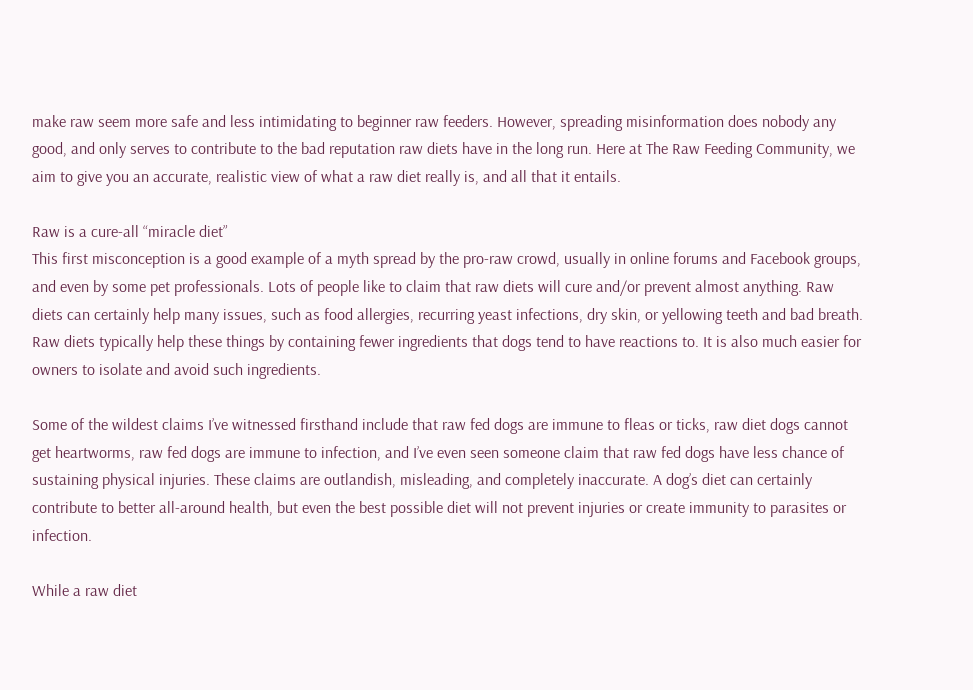make raw seem more safe and less intimidating to beginner raw feeders. However, spreading misinformation does nobody any good, and only serves to contribute to the bad reputation raw diets have in the long run. Here at The Raw Feeding Community, we aim to give you an accurate, realistic view of what a raw diet really is, and all that it entails.

Raw is a cure-all “miracle diet”
This first misconception is a good example of a myth spread by the pro-raw crowd, usually in online forums and Facebook groups, and even by some pet professionals. Lots of people like to claim that raw diets will cure and/or prevent almost anything. Raw diets can certainly help many issues, such as food allergies, recurring yeast infections, dry skin, or yellowing teeth and bad breath. Raw diets typically help these things by containing fewer ingredients that dogs tend to have reactions to. It is also much easier for owners to isolate and avoid such ingredients.

Some of the wildest claims I’ve witnessed firsthand include that raw fed dogs are immune to fleas or ticks, raw diet dogs cannot get heartworms, raw fed dogs are immune to infection, and I’ve even seen someone claim that raw fed dogs have less chance of sustaining physical injuries. These claims are outlandish, misleading, and completely inaccurate. A dog’s diet can certainly contribute to better all-around health, but even the best possible diet will not prevent injuries or create immunity to parasites or infection.

While a raw diet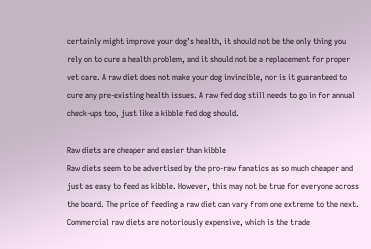certainly might improve your dog’s health, it should not be the only thing you rely on to cure a health problem, and it should not be a replacement for proper vet care. A raw diet does not make your dog invincible, nor is it guaranteed to cure any pre-existing health issues. A raw fed dog still needs to go in for annual check-ups too, just like a kibble fed dog should.

Raw diets are cheaper and easier than kibble
Raw diets seem to be advertised by the pro-raw fanatics as so much cheaper and just as easy to feed as kibble. However, this may not be true for everyone across the board. The price of feeding a raw diet can vary from one extreme to the next. Commercial raw diets are notoriously expensive, which is the trade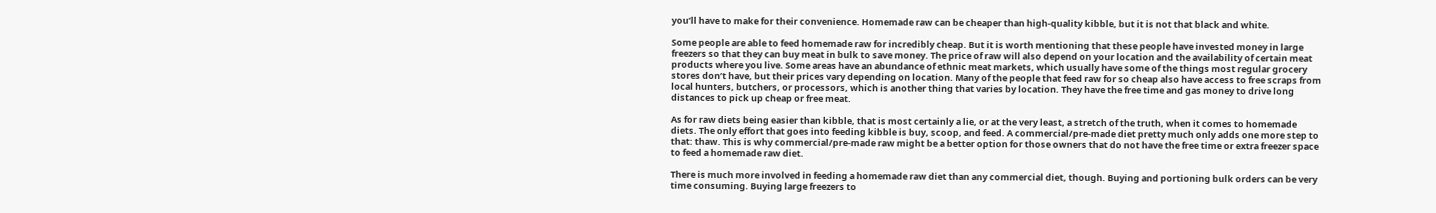you’ll have to make for their convenience. Homemade raw can be cheaper than high-quality kibble, but it is not that black and white.

Some people are able to feed homemade raw for incredibly cheap. But it is worth mentioning that these people have invested money in large freezers so that they can buy meat in bulk to save money. The price of raw will also depend on your location and the availability of certain meat products where you live. Some areas have an abundance of ethnic meat markets, which usually have some of the things most regular grocery stores don’t have, but their prices vary depending on location. Many of the people that feed raw for so cheap also have access to free scraps from local hunters, butchers, or processors, which is another thing that varies by location. They have the free time and gas money to drive long distances to pick up cheap or free meat.

As for raw diets being easier than kibble, that is most certainly a lie, or at the very least, a stretch of the truth, when it comes to homemade diets. The only effort that goes into feeding kibble is buy, scoop, and feed. A commercial/pre-made diet pretty much only adds one more step to that: thaw. This is why commercial/pre-made raw might be a better option for those owners that do not have the free time or extra freezer space to feed a homemade raw diet.

There is much more involved in feeding a homemade raw diet than any commercial diet, though. Buying and portioning bulk orders can be very time consuming. Buying large freezers to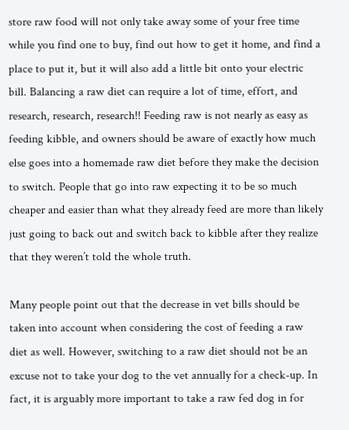store raw food will not only take away some of your free time while you find one to buy, find out how to get it home, and find a place to put it, but it will also add a little bit onto your electric bill. Balancing a raw diet can require a lot of time, effort, and research, research, research!! Feeding raw is not nearly as easy as feeding kibble, and owners should be aware of exactly how much else goes into a homemade raw diet before they make the decision to switch. People that go into raw expecting it to be so much cheaper and easier than what they already feed are more than likely just going to back out and switch back to kibble after they realize that they weren’t told the whole truth.

Many people point out that the decrease in vet bills should be taken into account when considering the cost of feeding a raw diet as well. However, switching to a raw diet should not be an excuse not to take your dog to the vet annually for a check-up. In fact, it is arguably more important to take a raw fed dog in for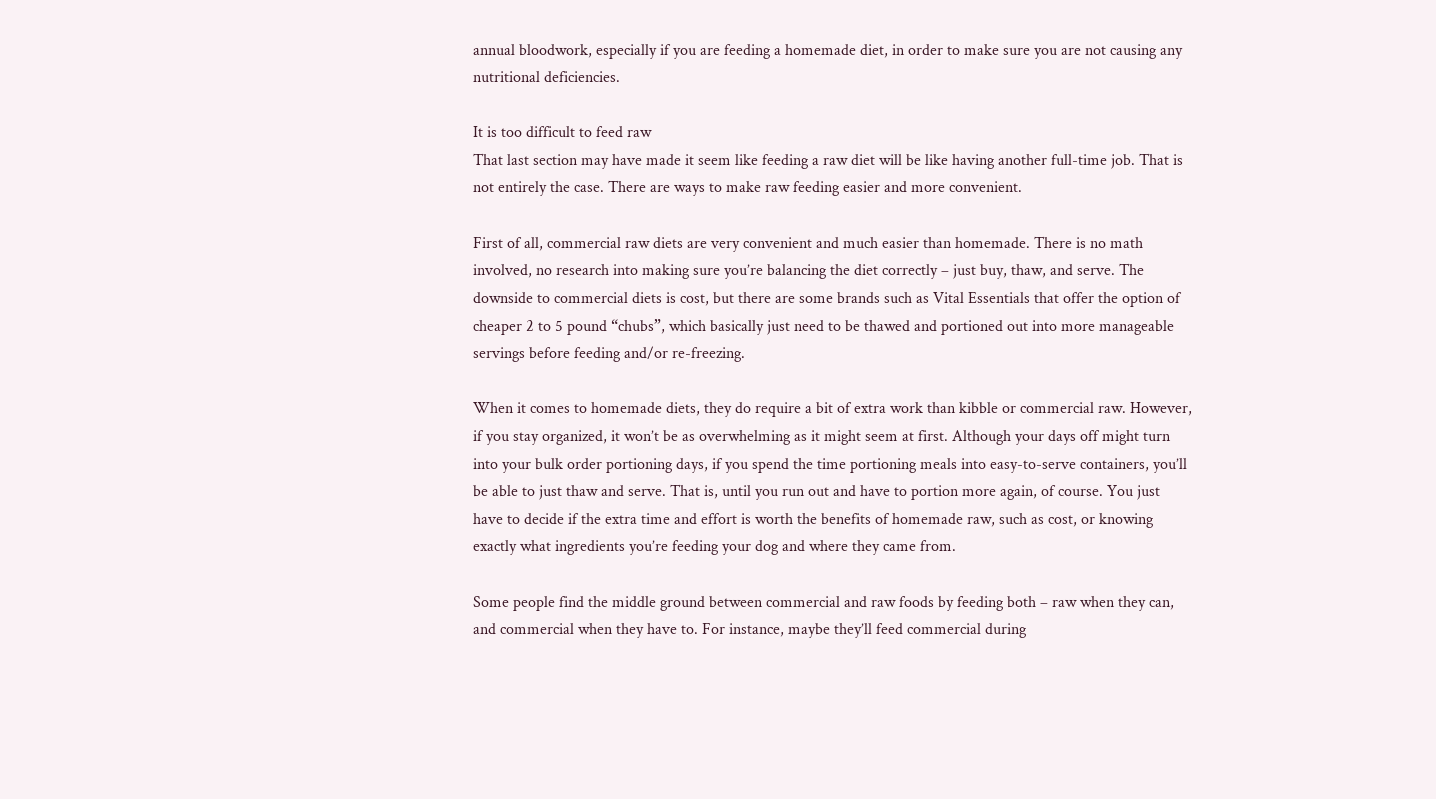annual bloodwork, especially if you are feeding a homemade diet, in order to make sure you are not causing any nutritional deficiencies.

It is too difficult to feed raw
That last section may have made it seem like feeding a raw diet will be like having another full-time job. That is not entirely the case. There are ways to make raw feeding easier and more convenient.

First of all, commercial raw diets are very convenient and much easier than homemade. There is no math involved, no research into making sure you’re balancing the diet correctly – just buy, thaw, and serve. The downside to commercial diets is cost, but there are some brands such as Vital Essentials that offer the option of cheaper 2 to 5 pound “chubs”, which basically just need to be thawed and portioned out into more manageable servings before feeding and/or re-freezing.

When it comes to homemade diets, they do require a bit of extra work than kibble or commercial raw. However, if you stay organized, it won’t be as overwhelming as it might seem at first. Although your days off might turn into your bulk order portioning days, if you spend the time portioning meals into easy-to-serve containers, you’ll be able to just thaw and serve. That is, until you run out and have to portion more again, of course. You just have to decide if the extra time and effort is worth the benefits of homemade raw, such as cost, or knowing exactly what ingredients you’re feeding your dog and where they came from.

Some people find the middle ground between commercial and raw foods by feeding both – raw when they can, and commercial when they have to. For instance, maybe they’ll feed commercial during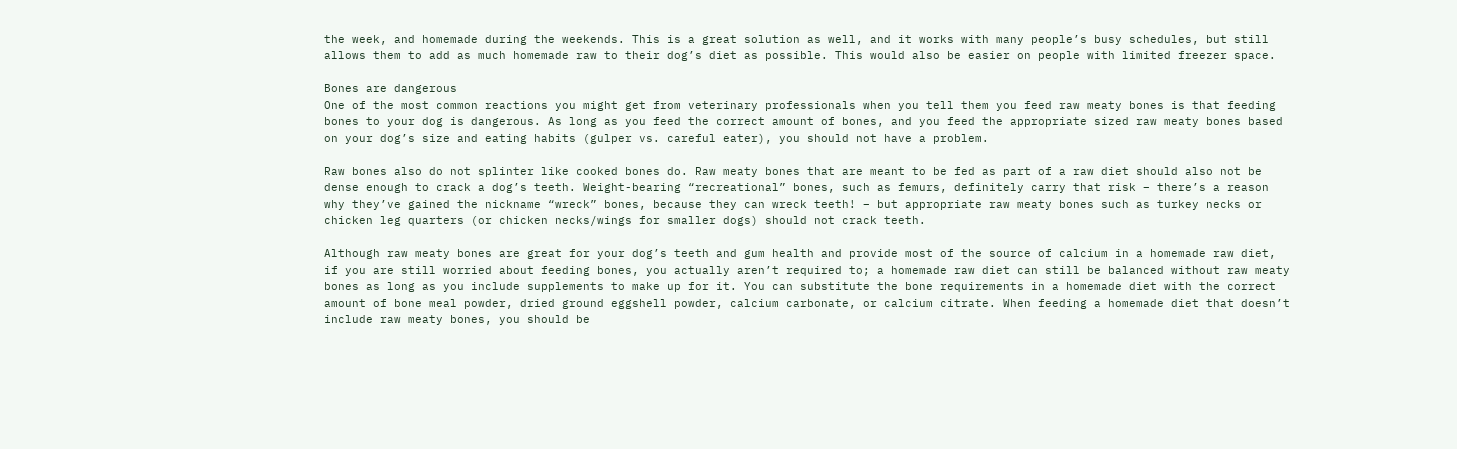the week, and homemade during the weekends. This is a great solution as well, and it works with many people’s busy schedules, but still allows them to add as much homemade raw to their dog’s diet as possible. This would also be easier on people with limited freezer space.

Bones are dangerous
One of the most common reactions you might get from veterinary professionals when you tell them you feed raw meaty bones is that feeding bones to your dog is dangerous. As long as you feed the correct amount of bones, and you feed the appropriate sized raw meaty bones based on your dog’s size and eating habits (gulper vs. careful eater), you should not have a problem.

Raw bones also do not splinter like cooked bones do. Raw meaty bones that are meant to be fed as part of a raw diet should also not be dense enough to crack a dog’s teeth. Weight-bearing “recreational” bones, such as femurs, definitely carry that risk – there’s a reason why they’ve gained the nickname “wreck” bones, because they can wreck teeth! – but appropriate raw meaty bones such as turkey necks or chicken leg quarters (or chicken necks/wings for smaller dogs) should not crack teeth.

Although raw meaty bones are great for your dog’s teeth and gum health and provide most of the source of calcium in a homemade raw diet, if you are still worried about feeding bones, you actually aren’t required to; a homemade raw diet can still be balanced without raw meaty bones as long as you include supplements to make up for it. You can substitute the bone requirements in a homemade diet with the correct amount of bone meal powder, dried ground eggshell powder, calcium carbonate, or calcium citrate. When feeding a homemade diet that doesn’t include raw meaty bones, you should be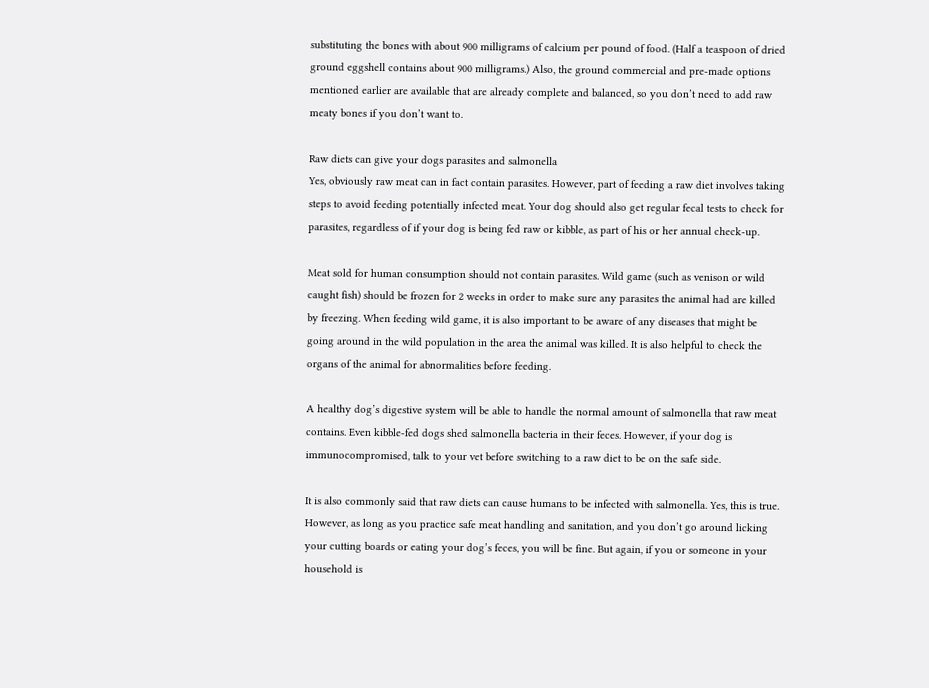substituting the bones with about 900 milligrams of calcium per pound of food. (Half a teaspoon of dried ground eggshell contains about 900 milligrams.) Also, the ground commercial and pre-made options mentioned earlier are available that are already complete and balanced, so you don’t need to add raw meaty bones if you don’t want to.

Raw diets can give your dogs parasites and salmonella
Yes, obviously raw meat can in fact contain parasites. However, part of feeding a raw diet involves taking steps to avoid feeding potentially infected meat. Your dog should also get regular fecal tests to check for parasites, regardless of if your dog is being fed raw or kibble, as part of his or her annual check-up.

Meat sold for human consumption should not contain parasites. Wild game (such as venison or wild caught fish) should be frozen for 2 weeks in order to make sure any parasites the animal had are killed by freezing. When feeding wild game, it is also important to be aware of any diseases that might be going around in the wild population in the area the animal was killed. It is also helpful to check the organs of the animal for abnormalities before feeding.

A healthy dog’s digestive system will be able to handle the normal amount of salmonella that raw meat contains. Even kibble-fed dogs shed salmonella bacteria in their feces. However, if your dog is immunocompromised, talk to your vet before switching to a raw diet to be on the safe side.

It is also commonly said that raw diets can cause humans to be infected with salmonella. Yes, this is true. However, as long as you practice safe meat handling and sanitation, and you don’t go around licking your cutting boards or eating your dog’s feces, you will be fine. But again, if you or someone in your household is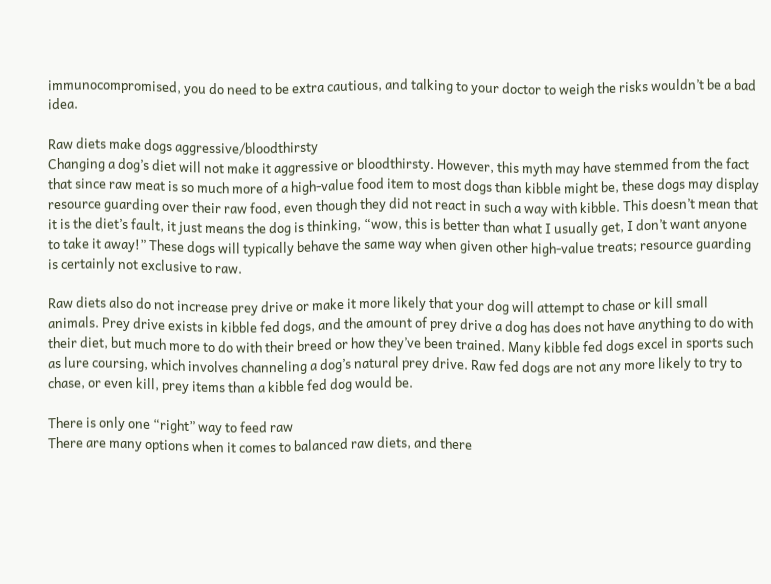immunocompromised, you do need to be extra cautious, and talking to your doctor to weigh the risks wouldn’t be a bad idea.

Raw diets make dogs aggressive/bloodthirsty
Changing a dog’s diet will not make it aggressive or bloodthirsty. However, this myth may have stemmed from the fact that since raw meat is so much more of a high-value food item to most dogs than kibble might be, these dogs may display resource guarding over their raw food, even though they did not react in such a way with kibble. This doesn’t mean that it is the diet’s fault, it just means the dog is thinking, “wow, this is better than what I usually get, I don’t want anyone to take it away!” These dogs will typically behave the same way when given other high-value treats; resource guarding is certainly not exclusive to raw.

Raw diets also do not increase prey drive or make it more likely that your dog will attempt to chase or kill small animals. Prey drive exists in kibble fed dogs, and the amount of prey drive a dog has does not have anything to do with their diet, but much more to do with their breed or how they’ve been trained. Many kibble fed dogs excel in sports such as lure coursing, which involves channeling a dog’s natural prey drive. Raw fed dogs are not any more likely to try to chase, or even kill, prey items than a kibble fed dog would be.

There is only one “right” way to feed raw
There are many options when it comes to balanced raw diets, and there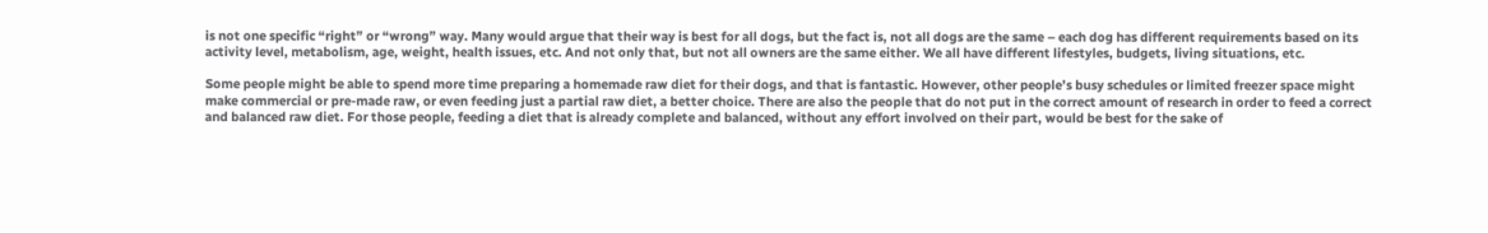is not one specific “right” or “wrong” way. Many would argue that their way is best for all dogs, but the fact is, not all dogs are the same – each dog has different requirements based on its activity level, metabolism, age, weight, health issues, etc. And not only that, but not all owners are the same either. We all have different lifestyles, budgets, living situations, etc.

Some people might be able to spend more time preparing a homemade raw diet for their dogs, and that is fantastic. However, other people’s busy schedules or limited freezer space might make commercial or pre-made raw, or even feeding just a partial raw diet, a better choice. There are also the people that do not put in the correct amount of research in order to feed a correct and balanced raw diet. For those people, feeding a diet that is already complete and balanced, without any effort involved on their part, would be best for the sake of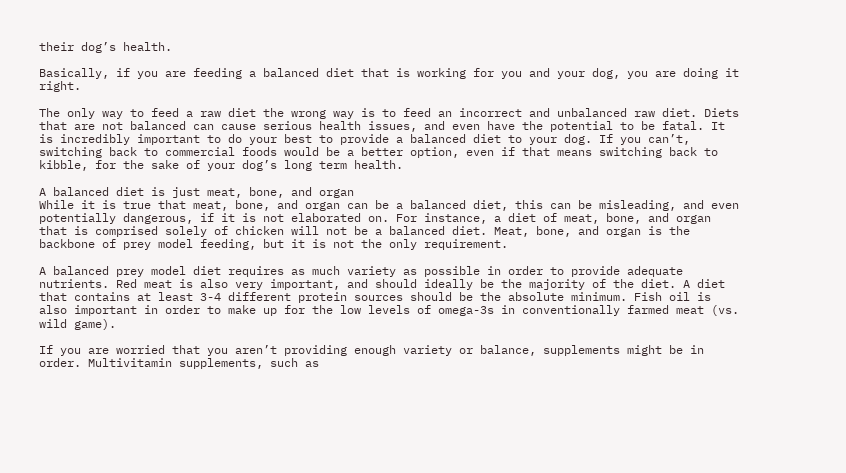their dog’s health.

Basically, if you are feeding a balanced diet that is working for you and your dog, you are doing it right.

The only way to feed a raw diet the wrong way is to feed an incorrect and unbalanced raw diet. Diets that are not balanced can cause serious health issues, and even have the potential to be fatal. It is incredibly important to do your best to provide a balanced diet to your dog. If you can’t, switching back to commercial foods would be a better option, even if that means switching back to kibble, for the sake of your dog’s long term health.

A balanced diet is just meat, bone, and organ
While it is true that meat, bone, and organ can be a balanced diet, this can be misleading, and even potentially dangerous, if it is not elaborated on. For instance, a diet of meat, bone, and organ that is comprised solely of chicken will not be a balanced diet. Meat, bone, and organ is the backbone of prey model feeding, but it is not the only requirement.

A balanced prey model diet requires as much variety as possible in order to provide adequate nutrients. Red meat is also very important, and should ideally be the majority of the diet. A diet that contains at least 3-4 different protein sources should be the absolute minimum. Fish oil is also important in order to make up for the low levels of omega-3s in conventionally farmed meat (vs. wild game).

If you are worried that you aren’t providing enough variety or balance, supplements might be in order. Multivitamin supplements, such as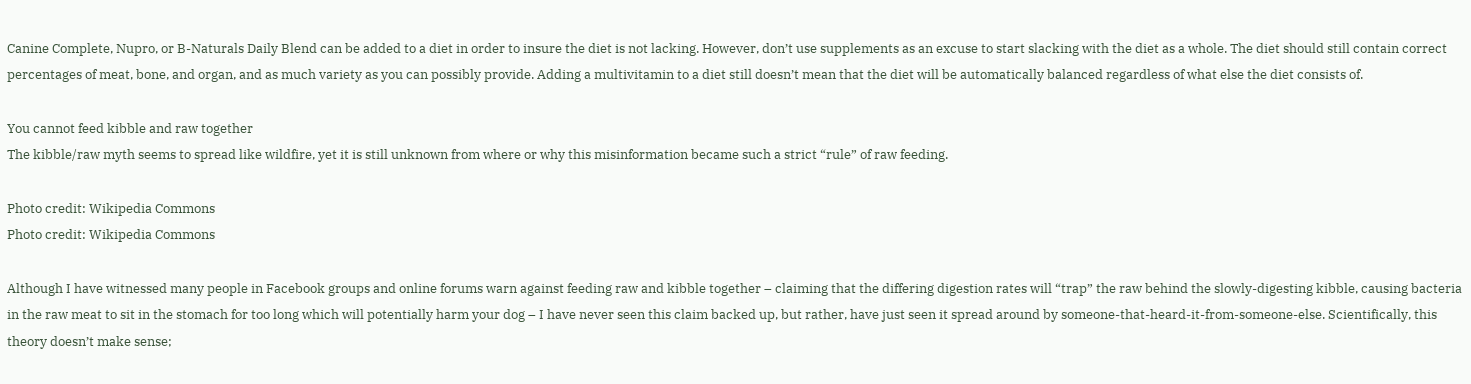Canine Complete, Nupro, or B-Naturals Daily Blend can be added to a diet in order to insure the diet is not lacking. However, don’t use supplements as an excuse to start slacking with the diet as a whole. The diet should still contain correct percentages of meat, bone, and organ, and as much variety as you can possibly provide. Adding a multivitamin to a diet still doesn’t mean that the diet will be automatically balanced regardless of what else the diet consists of.

You cannot feed kibble and raw together
The kibble/raw myth seems to spread like wildfire, yet it is still unknown from where or why this misinformation became such a strict “rule” of raw feeding.

Photo credit: Wikipedia Commons
Photo credit: Wikipedia Commons

Although I have witnessed many people in Facebook groups and online forums warn against feeding raw and kibble together – claiming that the differing digestion rates will “trap” the raw behind the slowly-digesting kibble, causing bacteria in the raw meat to sit in the stomach for too long which will potentially harm your dog – I have never seen this claim backed up, but rather, have just seen it spread around by someone-that-heard-it-from-someone-else. Scientifically, this theory doesn’t make sense;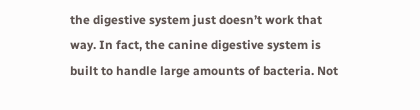the digestive system just doesn’t work that way. In fact, the canine digestive system is built to handle large amounts of bacteria. Not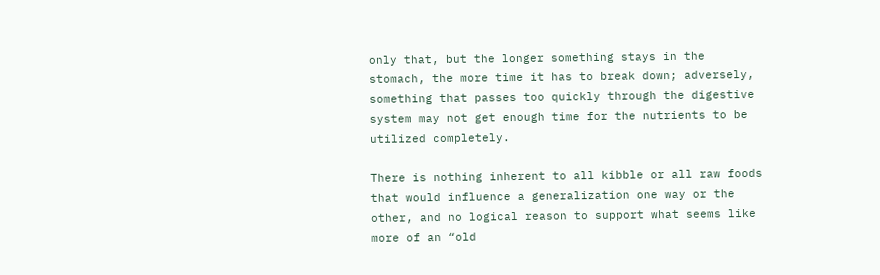only that, but the longer something stays in the stomach, the more time it has to break down; adversely, something that passes too quickly through the digestive system may not get enough time for the nutrients to be utilized completely.

There is nothing inherent to all kibble or all raw foods that would influence a generalization one way or the other, and no logical reason to support what seems like more of an “old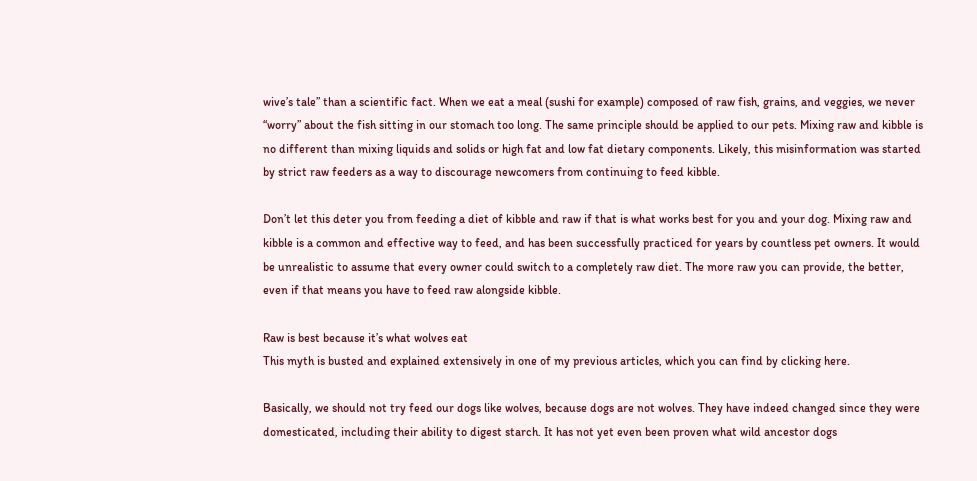wive’s tale” than a scientific fact. When we eat a meal (sushi for example) composed of raw fish, grains, and veggies, we never “worry” about the fish sitting in our stomach too long. The same principle should be applied to our pets. Mixing raw and kibble is no different than mixing liquids and solids or high fat and low fat dietary components. Likely, this misinformation was started by strict raw feeders as a way to discourage newcomers from continuing to feed kibble.

Don’t let this deter you from feeding a diet of kibble and raw if that is what works best for you and your dog. Mixing raw and kibble is a common and effective way to feed, and has been successfully practiced for years by countless pet owners. It would be unrealistic to assume that every owner could switch to a completely raw diet. The more raw you can provide, the better, even if that means you have to feed raw alongside kibble.

Raw is best because it’s what wolves eat
This myth is busted and explained extensively in one of my previous articles, which you can find by clicking here.

Basically, we should not try feed our dogs like wolves, because dogs are not wolves. They have indeed changed since they were domesticated, including their ability to digest starch. It has not yet even been proven what wild ancestor dogs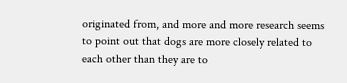originated from, and more and more research seems to point out that dogs are more closely related to each other than they are to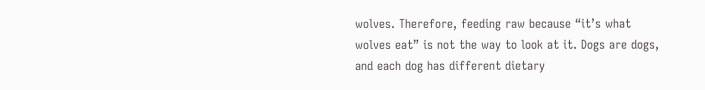wolves. Therefore, feeding raw because “it’s what wolves eat” is not the way to look at it. Dogs are dogs, and each dog has different dietary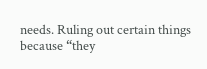needs. Ruling out certain things because “they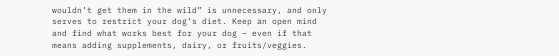wouldn’t get them in the wild” is unnecessary, and only serves to restrict your dog’s diet. Keep an open mind and find what works best for your dog – even if that means adding supplements, dairy, or fruits/veggies.